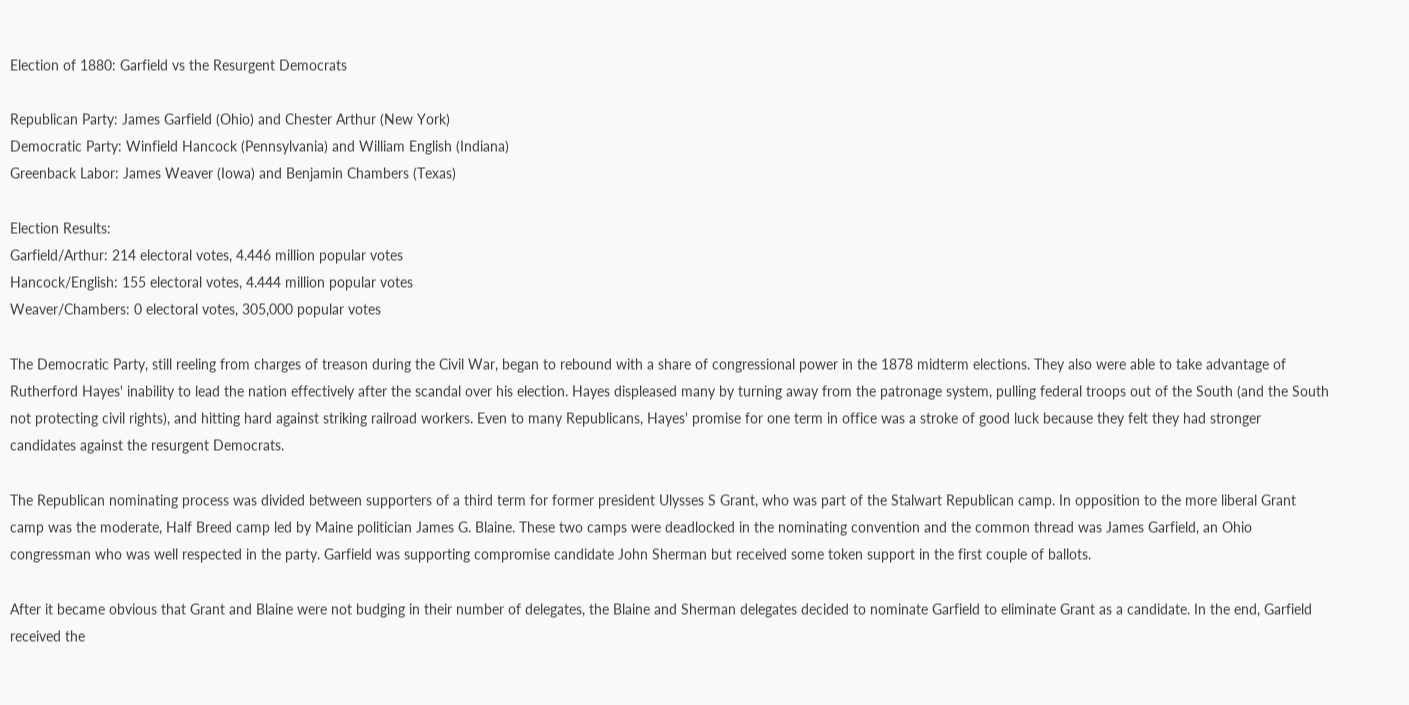Election of 1880: Garfield vs the Resurgent Democrats

Republican Party: James Garfield (Ohio) and Chester Arthur (New York)
Democratic Party: Winfield Hancock (Pennsylvania) and William English (Indiana)
Greenback Labor: James Weaver (Iowa) and Benjamin Chambers (Texas)

Election Results:
Garfield/Arthur: 214 electoral votes, 4.446 million popular votes
Hancock/English: 155 electoral votes, 4.444 million popular votes
Weaver/Chambers: 0 electoral votes, 305,000 popular votes

The Democratic Party, still reeling from charges of treason during the Civil War, began to rebound with a share of congressional power in the 1878 midterm elections. They also were able to take advantage of Rutherford Hayes' inability to lead the nation effectively after the scandal over his election. Hayes displeased many by turning away from the patronage system, pulling federal troops out of the South (and the South not protecting civil rights), and hitting hard against striking railroad workers. Even to many Republicans, Hayes' promise for one term in office was a stroke of good luck because they felt they had stronger candidates against the resurgent Democrats.

The Republican nominating process was divided between supporters of a third term for former president Ulysses S Grant, who was part of the Stalwart Republican camp. In opposition to the more liberal Grant camp was the moderate, Half Breed camp led by Maine politician James G. Blaine. These two camps were deadlocked in the nominating convention and the common thread was James Garfield, an Ohio congressman who was well respected in the party. Garfield was supporting compromise candidate John Sherman but received some token support in the first couple of ballots.

After it became obvious that Grant and Blaine were not budging in their number of delegates, the Blaine and Sherman delegates decided to nominate Garfield to eliminate Grant as a candidate. In the end, Garfield received the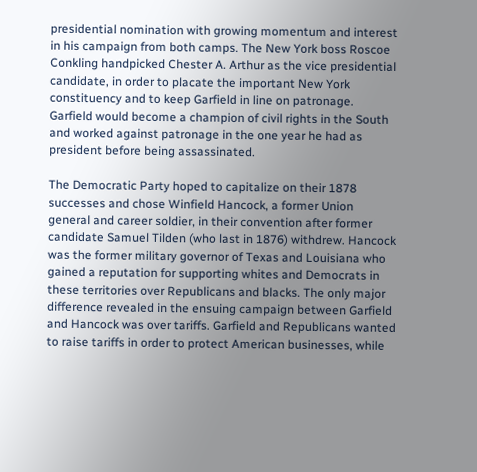presidential nomination with growing momentum and interest in his campaign from both camps. The New York boss Roscoe Conkling handpicked Chester A. Arthur as the vice presidential candidate, in order to placate the important New York constituency and to keep Garfield in line on patronage. Garfield would become a champion of civil rights in the South and worked against patronage in the one year he had as president before being assassinated.

The Democratic Party hoped to capitalize on their 1878 successes and chose Winfield Hancock, a former Union general and career soldier, in their convention after former candidate Samuel Tilden (who last in 1876) withdrew. Hancock was the former military governor of Texas and Louisiana who gained a reputation for supporting whites and Democrats in these territories over Republicans and blacks. The only major difference revealed in the ensuing campaign between Garfield and Hancock was over tariffs. Garfield and Republicans wanted to raise tariffs in order to protect American businesses, while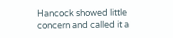Hancock showed little concern and called it a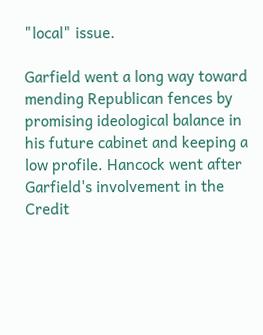"local" issue.

Garfield went a long way toward mending Republican fences by promising ideological balance in his future cabinet and keeping a low profile. Hancock went after Garfield's involvement in the Credit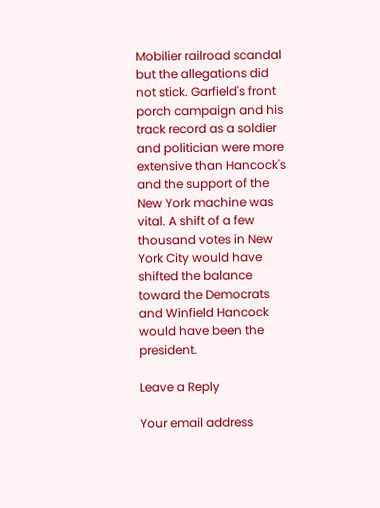Mobilier railroad scandal but the allegations did not stick. Garfield's front porch campaign and his track record as a soldier and politician were more extensive than Hancock's and the support of the New York machine was vital. A shift of a few thousand votes in New York City would have shifted the balance toward the Democrats and Winfield Hancock would have been the president.

Leave a Reply

Your email address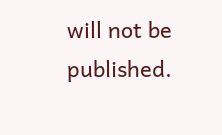will not be published.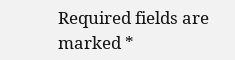Required fields are marked *